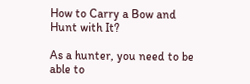How to Carry a Bow and Hunt with It?

As a hunter, you need to be able to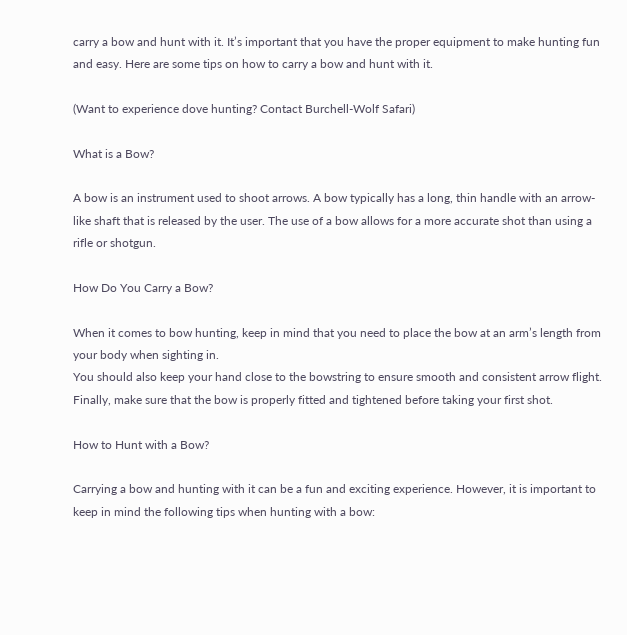carry a bow and hunt with it. It’s important that you have the proper equipment to make hunting fun and easy. Here are some tips on how to carry a bow and hunt with it.

(Want to experience dove hunting? Contact Burchell-Wolf Safari)

What is a Bow?

A bow is an instrument used to shoot arrows. A bow typically has a long, thin handle with an arrow-like shaft that is released by the user. The use of a bow allows for a more accurate shot than using a rifle or shotgun.

How Do You Carry a Bow?

When it comes to bow hunting, keep in mind that you need to place the bow at an arm’s length from your body when sighting in.
You should also keep your hand close to the bowstring to ensure smooth and consistent arrow flight.
Finally, make sure that the bow is properly fitted and tightened before taking your first shot.

How to Hunt with a Bow?

Carrying a bow and hunting with it can be a fun and exciting experience. However, it is important to keep in mind the following tips when hunting with a bow: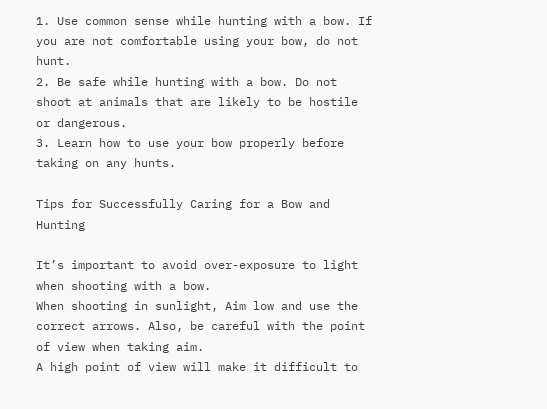1. Use common sense while hunting with a bow. If you are not comfortable using your bow, do not hunt.
2. Be safe while hunting with a bow. Do not shoot at animals that are likely to be hostile or dangerous.
3. Learn how to use your bow properly before taking on any hunts.

Tips for Successfully Caring for a Bow and Hunting

It’s important to avoid over-exposure to light when shooting with a bow.
When shooting in sunlight, Aim low and use the correct arrows. Also, be careful with the point of view when taking aim.
A high point of view will make it difficult to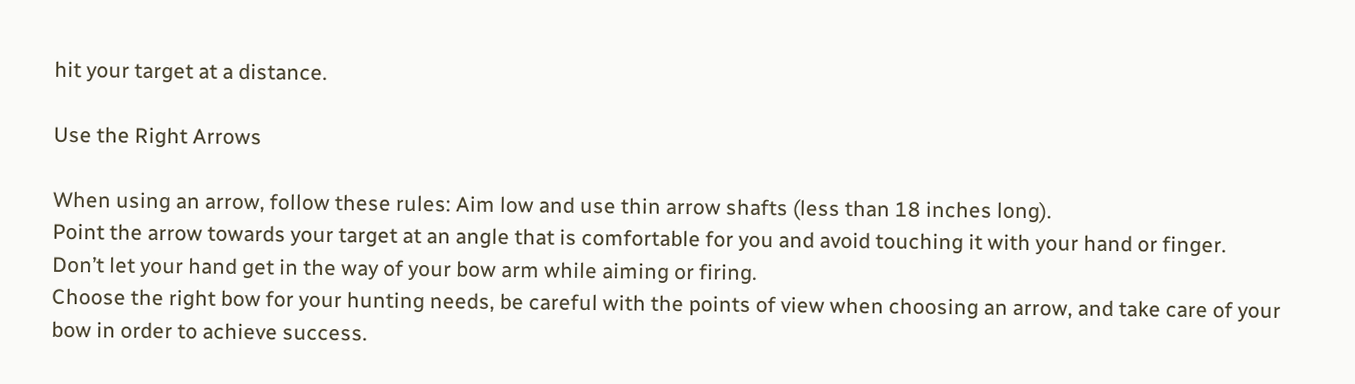hit your target at a distance.

Use the Right Arrows

When using an arrow, follow these rules: Aim low and use thin arrow shafts (less than 18 inches long).
Point the arrow towards your target at an angle that is comfortable for you and avoid touching it with your hand or finger.
Don’t let your hand get in the way of your bow arm while aiming or firing.
Choose the right bow for your hunting needs, be careful with the points of view when choosing an arrow, and take care of your bow in order to achieve success.